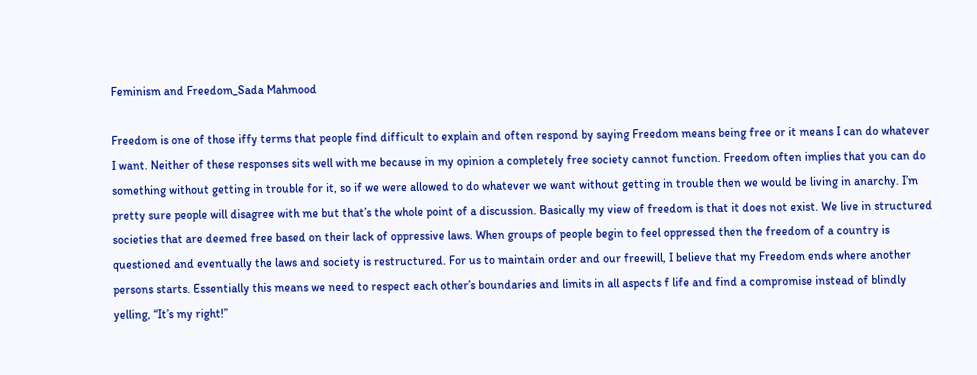Feminism and Freedom_Sada Mahmood

Freedom is one of those iffy terms that people find difficult to explain and often respond by saying Freedom means being free or it means I can do whatever I want. Neither of these responses sits well with me because in my opinion a completely free society cannot function. Freedom often implies that you can do something without getting in trouble for it, so if we were allowed to do whatever we want without getting in trouble then we would be living in anarchy. I’m pretty sure people will disagree with me but that’s the whole point of a discussion. Basically my view of freedom is that it does not exist. We live in structured societies that are deemed free based on their lack of oppressive laws. When groups of people begin to feel oppressed then the freedom of a country is questioned and eventually the laws and society is restructured. For us to maintain order and our freewill, I believe that my Freedom ends where another persons starts. Essentially this means we need to respect each other’s boundaries and limits in all aspects f life and find a compromise instead of blindly yelling, “It’s my right!”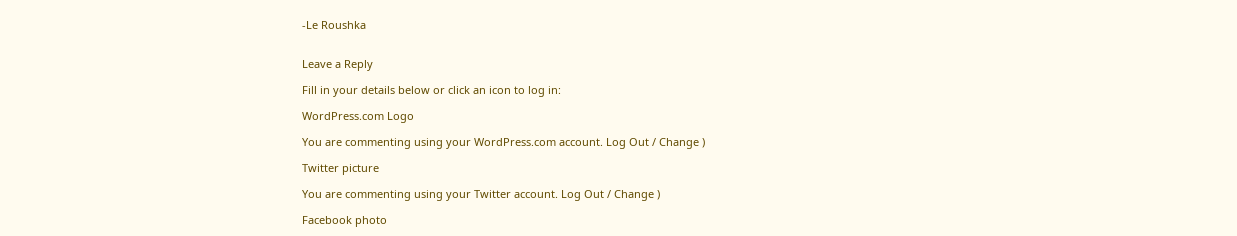-Le Roushka


Leave a Reply

Fill in your details below or click an icon to log in:

WordPress.com Logo

You are commenting using your WordPress.com account. Log Out / Change )

Twitter picture

You are commenting using your Twitter account. Log Out / Change )

Facebook photo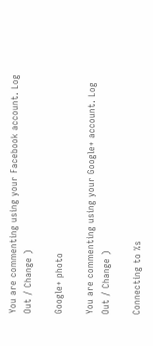You are commenting using your Facebook account. Log Out / Change )

Google+ photo

You are commenting using your Google+ account. Log Out / Change )

Connecting to %s